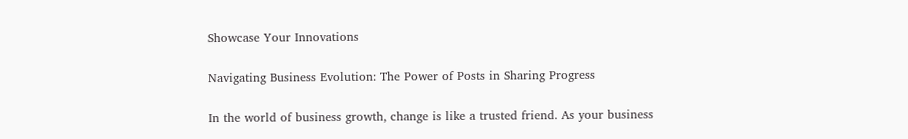Showcase Your Innovations

Navigating Business Evolution: The Power of Posts in Sharing Progress

In the world of business growth, change is like a trusted friend. As your business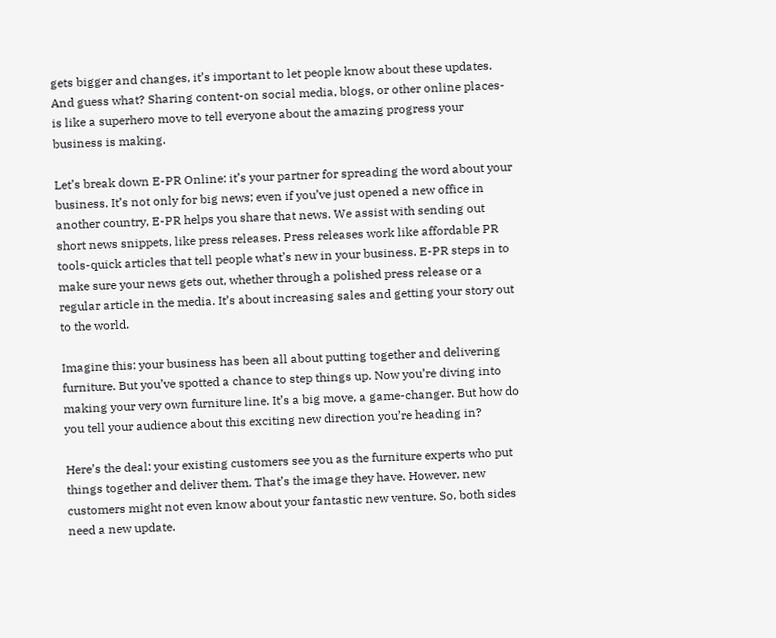gets bigger and changes, it’s important to let people know about these updates. And guess what? Sharing content-on social media, blogs, or other online places-is like a superhero move to tell everyone about the amazing progress your business is making.

Let’s break down E-PR Online: it’s your partner for spreading the word about your business. It’s not only for big news; even if you’ve just opened a new office in another country, E-PR helps you share that news. We assist with sending out short news snippets, like press releases. Press releases work like affordable PR tools-quick articles that tell people what’s new in your business. E-PR steps in to make sure your news gets out, whether through a polished press release or a regular article in the media. It’s about increasing sales and getting your story out to the world.

Imagine this: your business has been all about putting together and delivering furniture. But you’ve spotted a chance to step things up. Now you’re diving into making your very own furniture line. It’s a big move, a game-changer. But how do you tell your audience about this exciting new direction you’re heading in?

Here’s the deal: your existing customers see you as the furniture experts who put things together and deliver them. That’s the image they have. However, new customers might not even know about your fantastic new venture. So, both sides need a new update.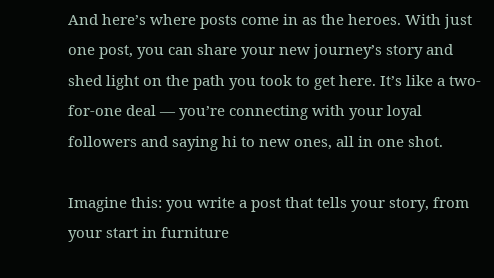And here’s where posts come in as the heroes. With just one post, you can share your new journey’s story and shed light on the path you took to get here. It’s like a two-for-one deal — you’re connecting with your loyal followers and saying hi to new ones, all in one shot.

Imagine this: you write a post that tells your story, from your start in furniture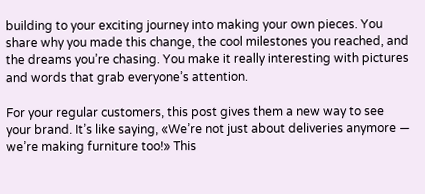building to your exciting journey into making your own pieces. You share why you made this change, the cool milestones you reached, and the dreams you’re chasing. You make it really interesting with pictures and words that grab everyone’s attention.

For your regular customers, this post gives them a new way to see your brand. It’s like saying, «We’re not just about deliveries anymore — we’re making furniture too!» This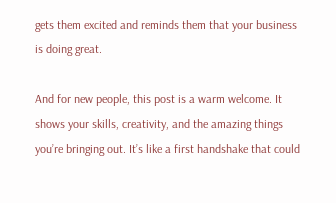gets them excited and reminds them that your business is doing great.

And for new people, this post is a warm welcome. It shows your skills, creativity, and the amazing things you’re bringing out. It’s like a first handshake that could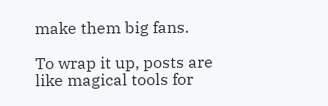make them big fans.

To wrap it up, posts are like magical tools for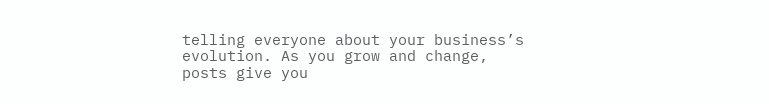telling everyone about your business’s evolution. As you grow and change, posts give you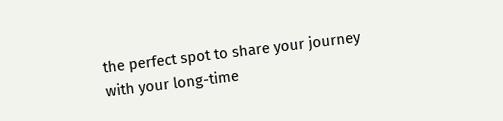the perfect spot to share your journey with your long-time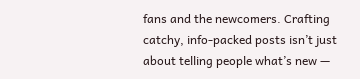fans and the newcomers. Crafting catchy, info-packed posts isn’t just about telling people what’s new —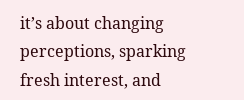it’s about changing perceptions, sparking fresh interest, and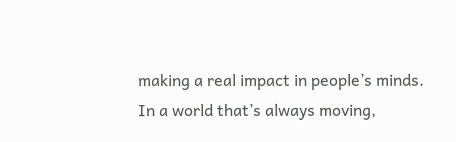making a real impact in people’s minds. In a world that’s always moving,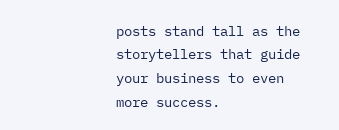posts stand tall as the storytellers that guide your business to even more success.